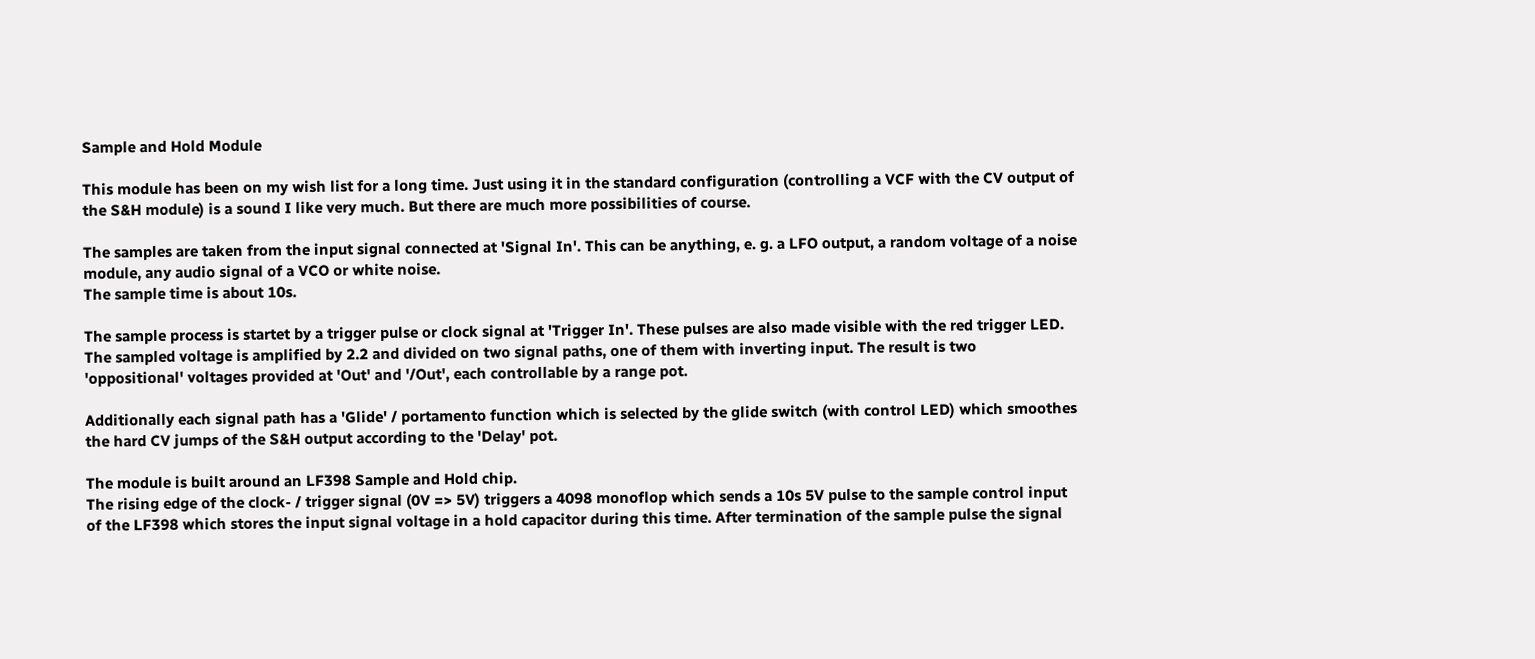Sample and Hold Module

This module has been on my wish list for a long time. Just using it in the standard configuration (controlling a VCF with the CV output of the S&H module) is a sound I like very much. But there are much more possibilities of course.

The samples are taken from the input signal connected at 'Signal In'. This can be anything, e. g. a LFO output, a random voltage of a noise module, any audio signal of a VCO or white noise.
The sample time is about 10s.

The sample process is startet by a trigger pulse or clock signal at 'Trigger In'. These pulses are also made visible with the red trigger LED.
The sampled voltage is amplified by 2.2 and divided on two signal paths, one of them with inverting input. The result is two 'oppositional' voltages provided at 'Out' and '/Out', each controllable by a range pot.

Additionally each signal path has a 'Glide' / portamento function which is selected by the glide switch (with control LED) which smoothes the hard CV jumps of the S&H output according to the 'Delay' pot.

The module is built around an LF398 Sample and Hold chip.
The rising edge of the clock- / trigger signal (0V => 5V) triggers a 4098 monoflop which sends a 10s 5V pulse to the sample control input of the LF398 which stores the input signal voltage in a hold capacitor during this time. After termination of the sample pulse the signal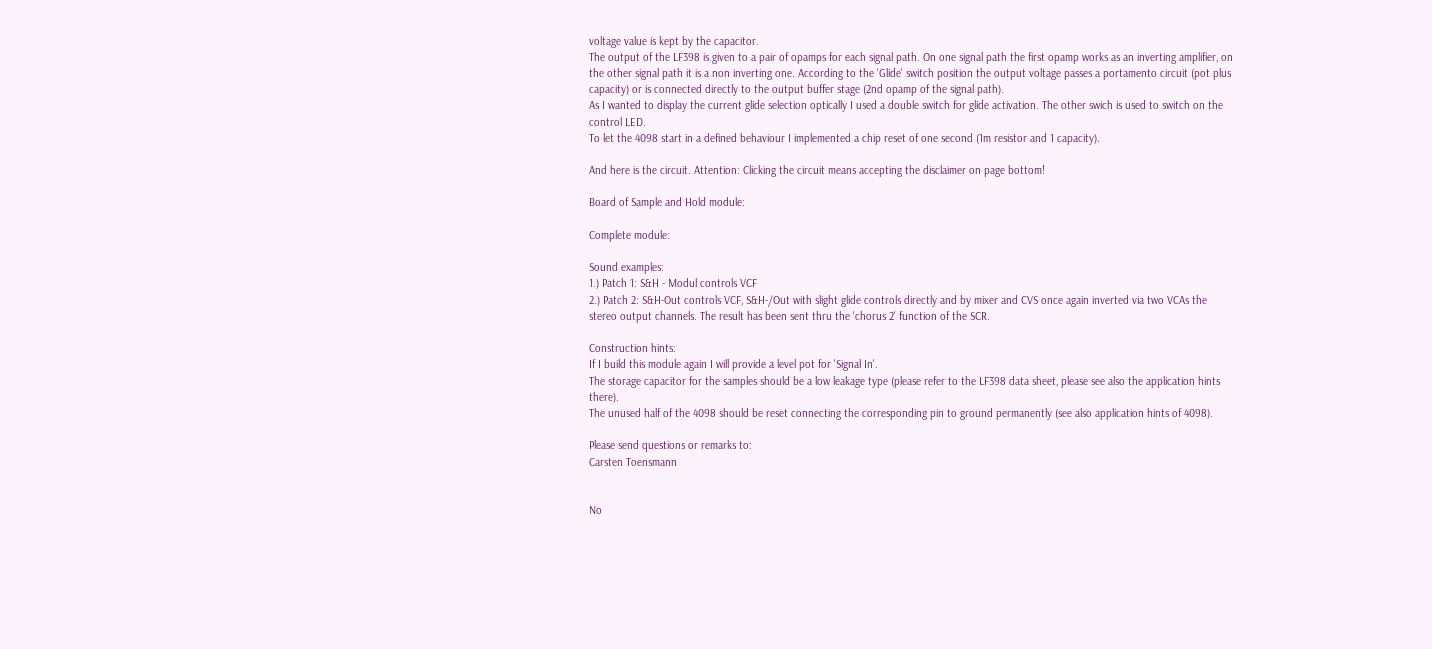voltage value is kept by the capacitor.
The output of the LF398 is given to a pair of opamps for each signal path. On one signal path the first opamp works as an inverting amplifier, on the other signal path it is a non inverting one. According to the 'Glide' switch position the output voltage passes a portamento circuit (pot plus capacity) or is connected directly to the output buffer stage (2nd opamp of the signal path).
As I wanted to display the current glide selection optically I used a double switch for glide activation. The other swich is used to switch on the control LED.
To let the 4098 start in a defined behaviour I implemented a chip reset of one second (1m resistor and 1 capacity).

And here is the circuit. Attention: Clicking the circuit means accepting the disclaimer on page bottom!

Board of Sample and Hold module:

Complete module:

Sound examples:
1.) Patch 1: S&H - Modul controls VCF
2.) Patch 2: S&H-Out controls VCF, S&H-/Out with slight glide controls directly and by mixer and CVS once again inverted via two VCAs the stereo output channels. The result has been sent thru the 'chorus 2' function of the SCR.

Construction hints:
If I build this module again I will provide a level pot for 'Signal In'.
The storage capacitor for the samples should be a low leakage type (please refer to the LF398 data sheet, please see also the application hints there).
The unused half of the 4098 should be reset connecting the corresponding pin to ground permanently (see also application hints of 4098).

Please send questions or remarks to:
Carsten Toensmann


No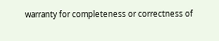warranty for completeness or correctness of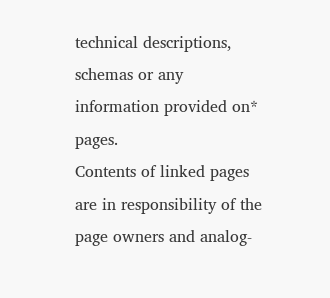technical descriptions, schemas or any information provided on* pages.
Contents of linked pages are in responsibility of the page owners and analog-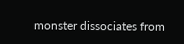monster dissociates from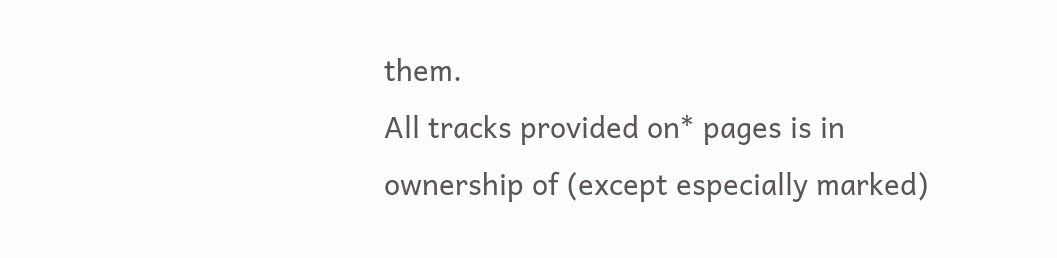them.
All tracks provided on* pages is in ownership of (except especially marked)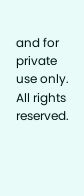and for private use only. All rights reserved.